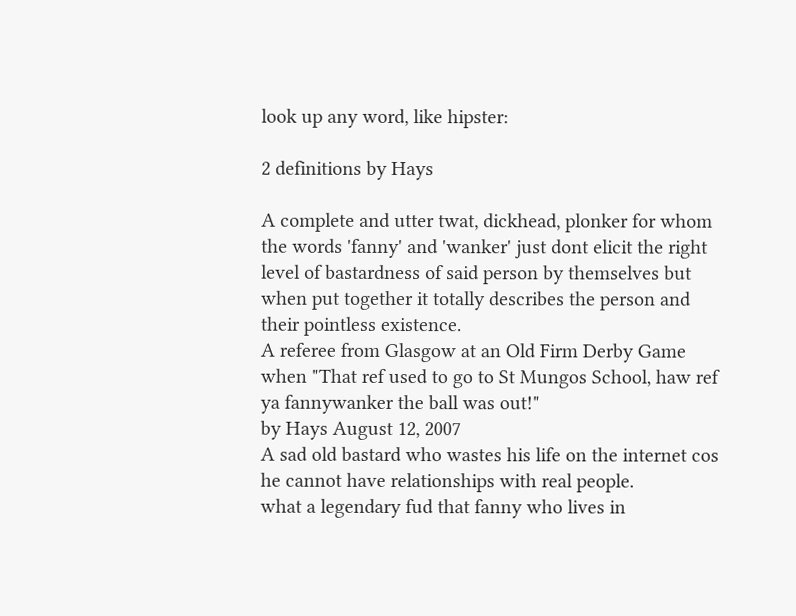look up any word, like hipster:

2 definitions by Hays

A complete and utter twat, dickhead, plonker for whom the words 'fanny' and 'wanker' just dont elicit the right level of bastardness of said person by themselves but when put together it totally describes the person and their pointless existence.
A referee from Glasgow at an Old Firm Derby Game when "That ref used to go to St Mungos School, haw ref ya fannywanker the ball was out!"
by Hays August 12, 2007
A sad old bastard who wastes his life on the internet cos he cannot have relationships with real people.
what a legendary fud that fanny who lives in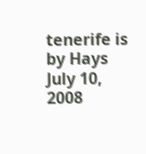tenerife is
by Hays July 10, 2008